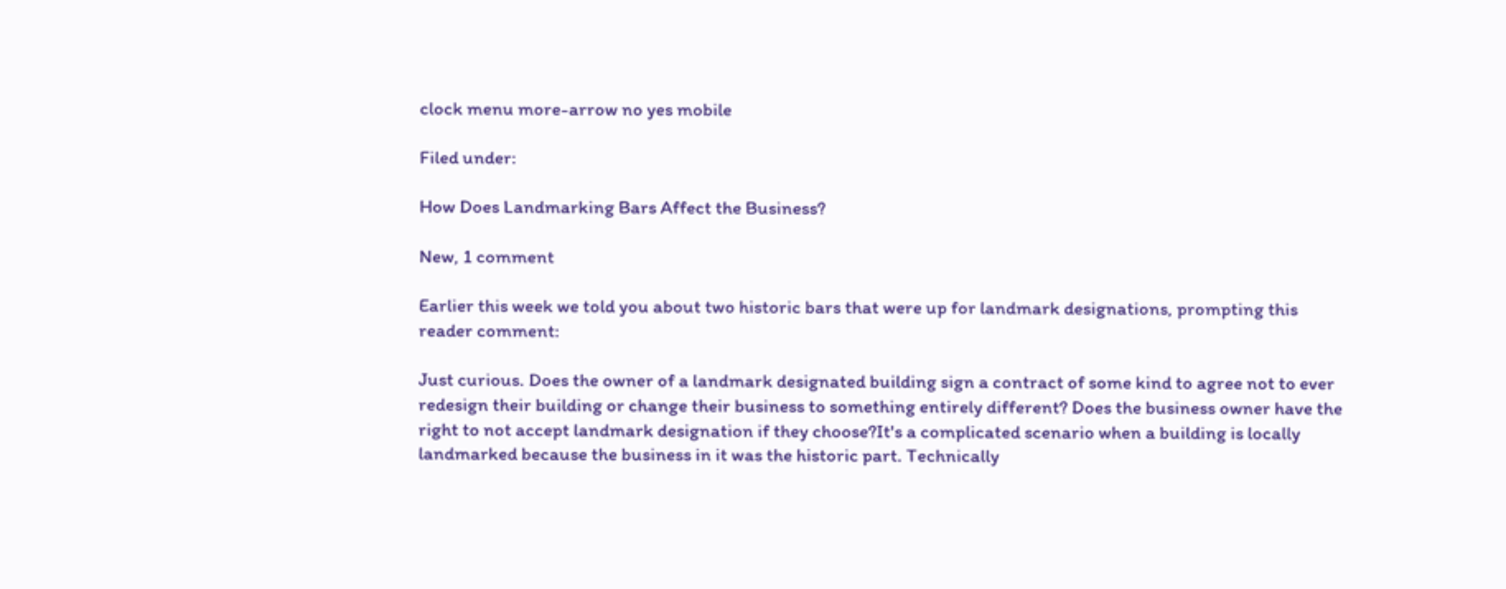clock menu more-arrow no yes mobile

Filed under:

How Does Landmarking Bars Affect the Business?

New, 1 comment

Earlier this week we told you about two historic bars that were up for landmark designations, prompting this reader comment:

Just curious. Does the owner of a landmark designated building sign a contract of some kind to agree not to ever redesign their building or change their business to something entirely different? Does the business owner have the right to not accept landmark designation if they choose?It's a complicated scenario when a building is locally landmarked because the business in it was the historic part. Technically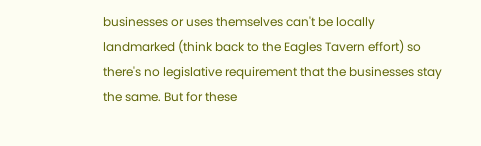businesses or uses themselves can't be locally landmarked (think back to the Eagles Tavern effort) so there's no legislative requirement that the businesses stay the same. But for these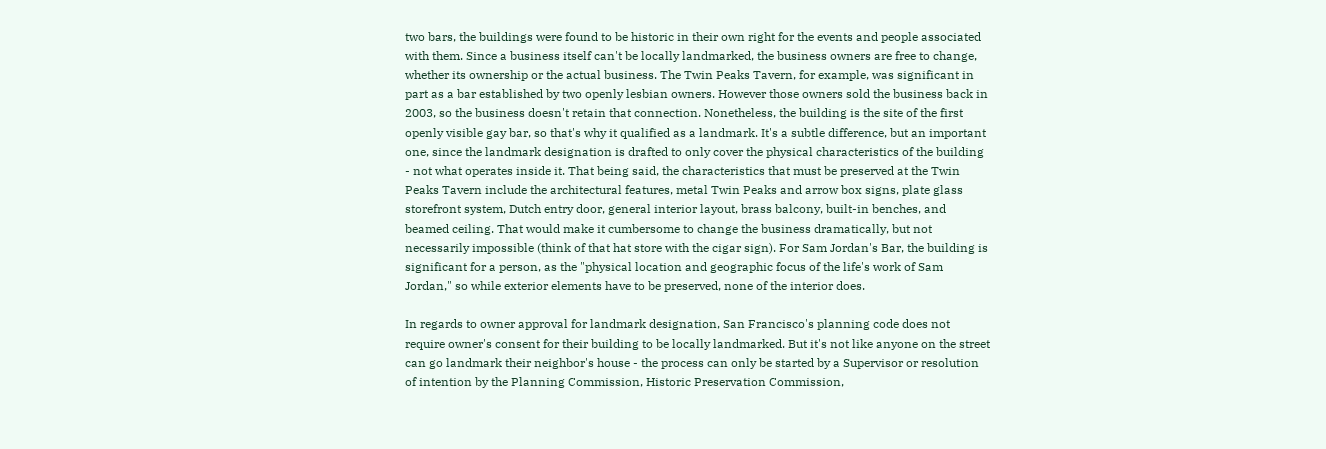two bars, the buildings were found to be historic in their own right for the events and people associated with them. Since a business itself can't be locally landmarked, the business owners are free to change, whether its ownership or the actual business. The Twin Peaks Tavern, for example, was significant in part as a bar established by two openly lesbian owners. However those owners sold the business back in 2003, so the business doesn't retain that connection. Nonetheless, the building is the site of the first openly visible gay bar, so that's why it qualified as a landmark. It's a subtle difference, but an important one, since the landmark designation is drafted to only cover the physical characteristics of the building - not what operates inside it. That being said, the characteristics that must be preserved at the Twin Peaks Tavern include the architectural features, metal Twin Peaks and arrow box signs, plate glass storefront system, Dutch entry door, general interior layout, brass balcony, built-in benches, and beamed ceiling. That would make it cumbersome to change the business dramatically, but not necessarily impossible (think of that hat store with the cigar sign). For Sam Jordan's Bar, the building is significant for a person, as the "physical location and geographic focus of the life's work of Sam Jordan," so while exterior elements have to be preserved, none of the interior does.

In regards to owner approval for landmark designation, San Francisco's planning code does not require owner's consent for their building to be locally landmarked. But it's not like anyone on the street can go landmark their neighbor's house - the process can only be started by a Supervisor or resolution of intention by the Planning Commission, Historic Preservation Commission,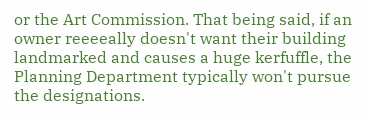or the Art Commission. That being said, if an owner reeeeally doesn't want their building landmarked and causes a huge kerfuffle, the Planning Department typically won't pursue the designations.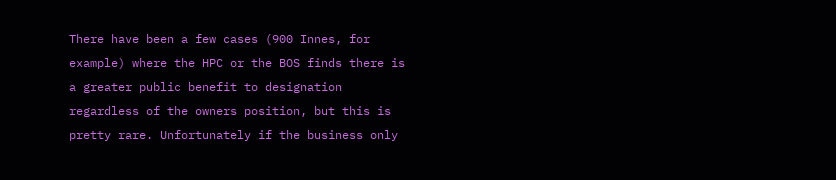There have been a few cases (900 Innes, for example) where the HPC or the BOS finds there is a greater public benefit to designation regardless of the owners position, but this is pretty rare. Unfortunately if the business only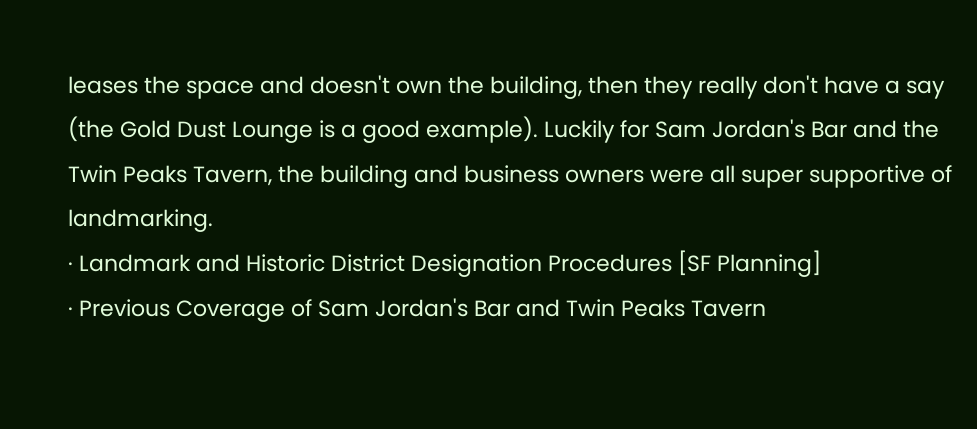leases the space and doesn't own the building, then they really don't have a say (the Gold Dust Lounge is a good example). Luckily for Sam Jordan's Bar and the Twin Peaks Tavern, the building and business owners were all super supportive of landmarking.
· Landmark and Historic District Designation Procedures [SF Planning]
· Previous Coverage of Sam Jordan's Bar and Twin Peaks Tavern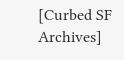[Curbed SF Archives]